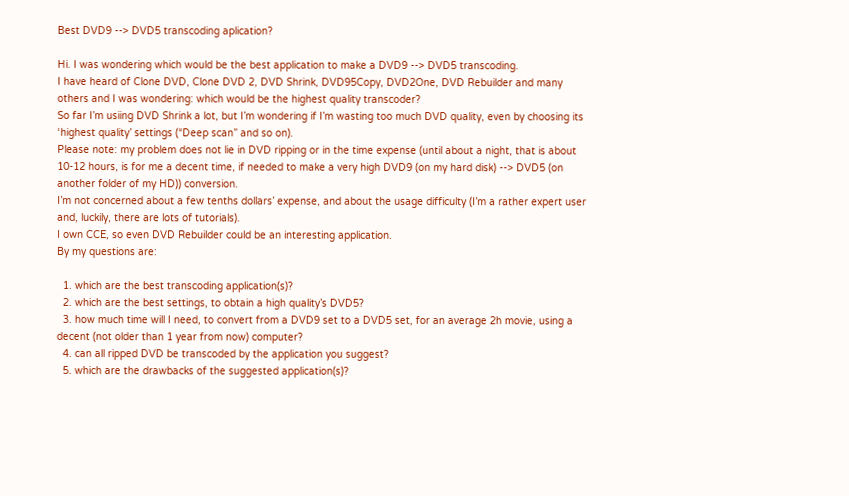Best DVD9 --> DVD5 transcoding aplication?

Hi. I was wondering which would be the best application to make a DVD9 --> DVD5 transcoding.
I have heard of Clone DVD, Clone DVD 2, DVD Shrink, DVD95Copy, DVD2One, DVD Rebuilder and many others and I was wondering: which would be the highest quality transcoder?
So far I’m usiing DVD Shrink a lot, but I’m wondering if I’m wasting too much DVD quality, even by choosing its ‘highest quality’ settings (“Deep scan” and so on).
Please note: my problem does not lie in DVD ripping or in the time expense (until about a night, that is about 10-12 hours, is for me a decent time, if needed to make a very high DVD9 (on my hard disk) --> DVD5 (on another folder of my HD)) conversion.
I’m not concerned about a few tenths dollars’ expense, and about the usage difficulty (I’m a rather expert user and, luckily, there are lots of tutorials).
I own CCE, so even DVD Rebuilder could be an interesting application.
By my questions are:

  1. which are the best transcoding application(s)?
  2. which are the best settings, to obtain a high quality’s DVD5?
  3. how much time will I need, to convert from a DVD9 set to a DVD5 set, for an average 2h movie, using a decent (not older than 1 year from now) computer?
  4. can all ripped DVD be transcoded by the application you suggest?
  5. which are the drawbacks of the suggested application(s)?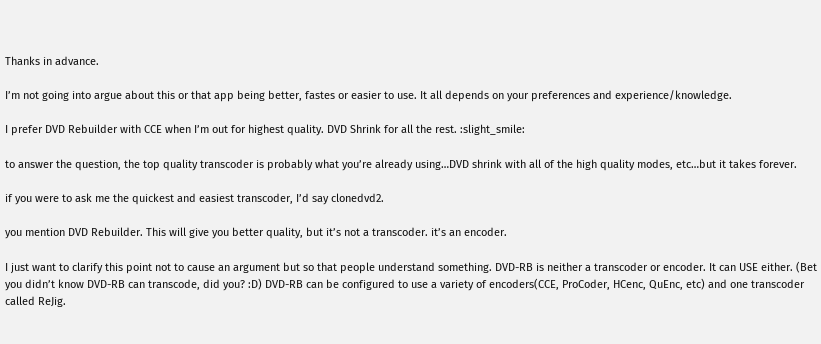Thanks in advance.

I’m not going into argue about this or that app being better, fastes or easier to use. It all depends on your preferences and experience/knowledge.

I prefer DVD Rebuilder with CCE when I’m out for highest quality. DVD Shrink for all the rest. :slight_smile:

to answer the question, the top quality transcoder is probably what you’re already using…DVD shrink with all of the high quality modes, etc…but it takes forever.

if you were to ask me the quickest and easiest transcoder, I’d say clonedvd2.

you mention DVD Rebuilder. This will give you better quality, but it’s not a transcoder. it’s an encoder.

I just want to clarify this point not to cause an argument but so that people understand something. DVD-RB is neither a transcoder or encoder. It can USE either. (Bet you didn’t know DVD-RB can transcode, did you? :D) DVD-RB can be configured to use a variety of encoders(CCE, ProCoder, HCenc, QuEnc, etc) and one transcoder called ReJig.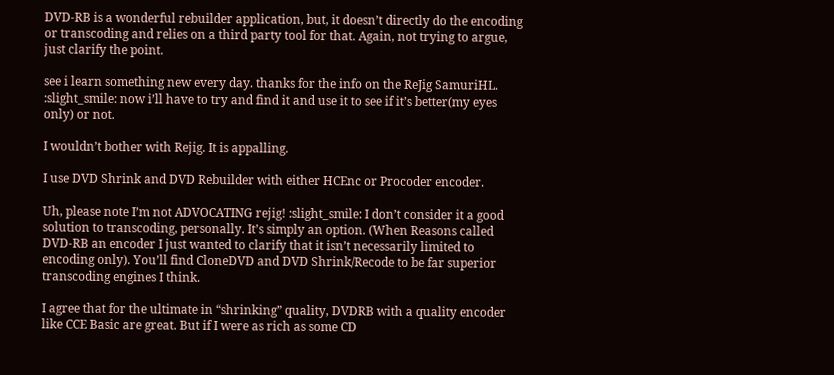DVD-RB is a wonderful rebuilder application, but, it doesn’t directly do the encoding or transcoding and relies on a third party tool for that. Again, not trying to argue, just clarify the point.

see i learn something new every day. thanks for the info on the ReJig SamuriHL. :slight_smile: now i’ll have to try and find it and use it to see if it’s better(my eyes only) or not.

I wouldn’t bother with Rejig. It is appalling.

I use DVD Shrink and DVD Rebuilder with either HCEnc or Procoder encoder.

Uh, please note I’m not ADVOCATING rejig! :slight_smile: I don’t consider it a good solution to transcoding, personally. It’s simply an option. (When Reasons called DVD-RB an encoder I just wanted to clarify that it isn’t necessarily limited to encoding only). You’ll find CloneDVD and DVD Shrink/Recode to be far superior transcoding engines I think.

I agree that for the ultimate in “shrinking” quality, DVDRB with a quality encoder like CCE Basic are great. But if I were as rich as some CD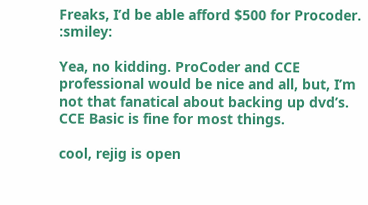Freaks, I’d be able afford $500 for Procoder. :smiley:

Yea, no kidding. ProCoder and CCE professional would be nice and all, but, I’m not that fanatical about backing up dvd’s. CCE Basic is fine for most things.

cool, rejig is open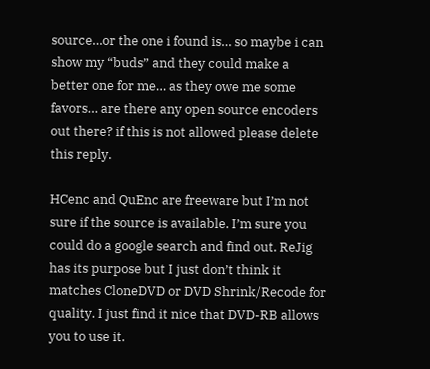source…or the one i found is… so maybe i can show my “buds” and they could make a better one for me… as they owe me some favors… are there any open source encoders out there? if this is not allowed please delete this reply.

HCenc and QuEnc are freeware but I’m not sure if the source is available. I’m sure you could do a google search and find out. ReJig has its purpose but I just don’t think it matches CloneDVD or DVD Shrink/Recode for quality. I just find it nice that DVD-RB allows you to use it.